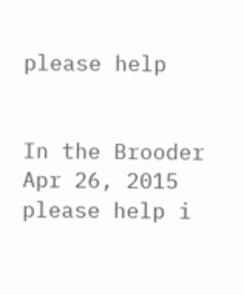please help


In the Brooder
Apr 26, 2015
please help i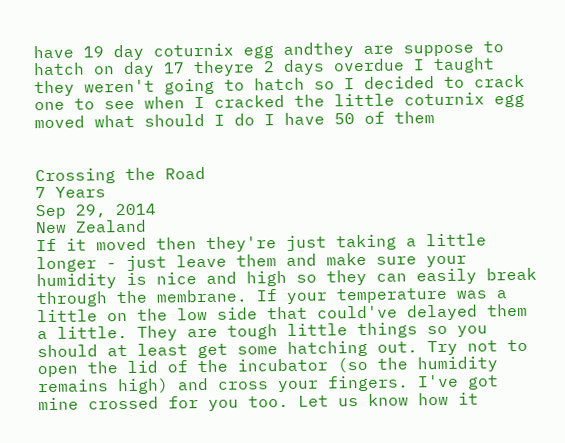have 19 day coturnix egg andthey are suppose to hatch on day 17 theyre 2 days overdue I taught they weren't going to hatch so I decided to crack one to see when I cracked the little coturnix egg moved what should I do I have 50 of them


Crossing the Road
7 Years
Sep 29, 2014
New Zealand
If it moved then they're just taking a little longer - just leave them and make sure your humidity is nice and high so they can easily break through the membrane. If your temperature was a little on the low side that could've delayed them a little. They are tough little things so you should at least get some hatching out. Try not to open the lid of the incubator (so the humidity remains high) and cross your fingers. I've got mine crossed for you too. Let us know how it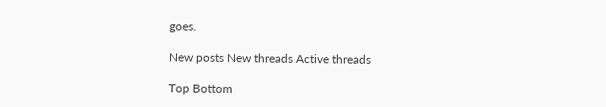goes.

New posts New threads Active threads

Top Bottom